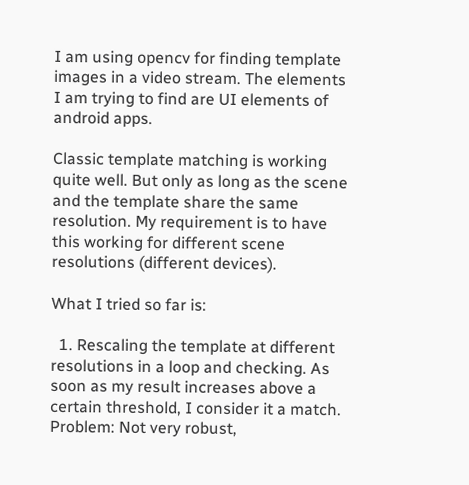I am using opencv for finding template images in a video stream. The elements I am trying to find are UI elements of android apps.

Classic template matching is working quite well. But only as long as the scene and the template share the same resolution. My requirement is to have this working for different scene resolutions (different devices).

What I tried so far is:

  1. Rescaling the template at different resolutions in a loop and checking. As soon as my result increases above a certain threshold, I consider it a match. Problem: Not very robust,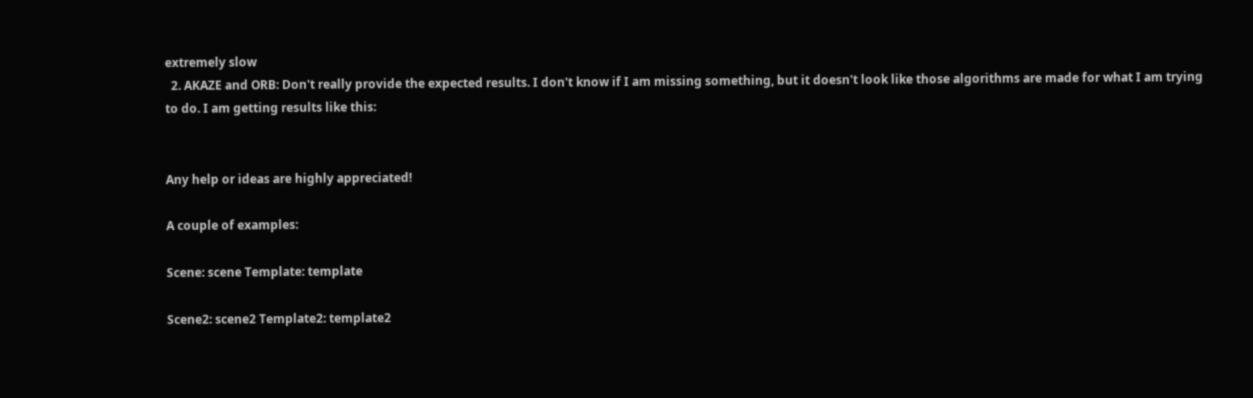extremely slow
  2. AKAZE and ORB: Don't really provide the expected results. I don't know if I am missing something, but it doesn't look like those algorithms are made for what I am trying to do. I am getting results like this:


Any help or ideas are highly appreciated!

A couple of examples:

Scene: scene Template: template

Scene2: scene2 Template2: template2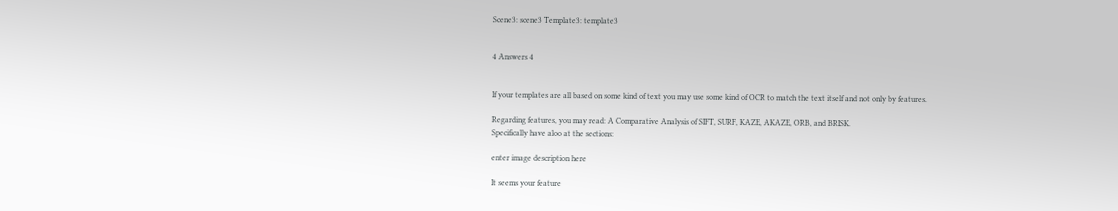Scene3: scene3 Template3: template3


4 Answers 4


If your templates are all based on some kind of text you may use some kind of OCR to match the text itself and not only by features.

Regarding features, you may read: A Comparative Analysis of SIFT, SURF, KAZE, AKAZE, ORB, and BRISK.
Specifically have aloo at the sections:

enter image description here

It seems your feature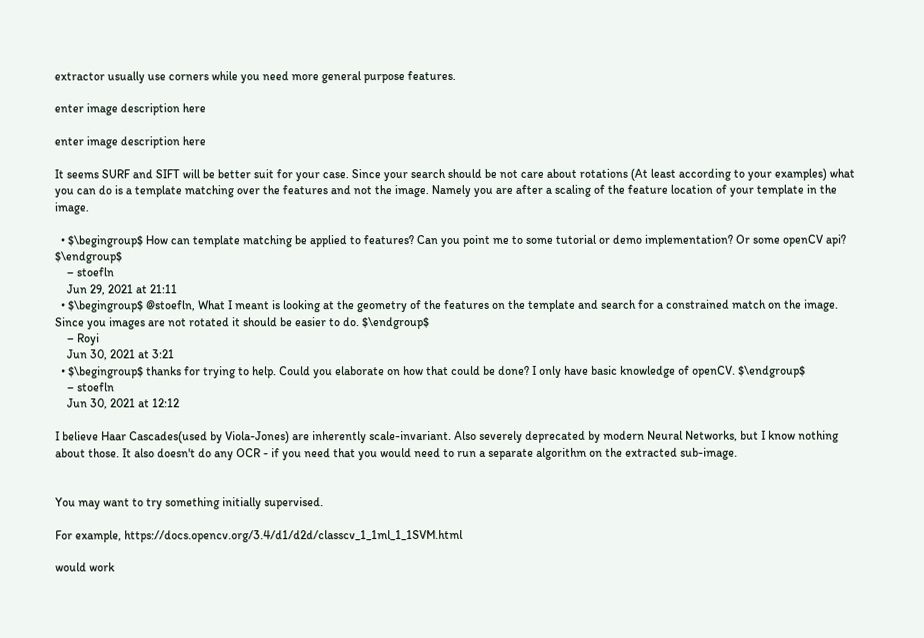extractor usually use corners while you need more general purpose features.

enter image description here

enter image description here

It seems SURF and SIFT will be better suit for your case. Since your search should be not care about rotations (At least according to your examples) what you can do is a template matching over the features and not the image. Namely you are after a scaling of the feature location of your template in the image.

  • $\begingroup$ How can template matching be applied to features? Can you point me to some tutorial or demo implementation? Or some openCV api? $\endgroup$
    – stoefln
    Jun 29, 2021 at 21:11
  • $\begingroup$ @stoefln, What I meant is looking at the geometry of the features on the template and search for a constrained match on the image. Since you images are not rotated it should be easier to do. $\endgroup$
    – Royi
    Jun 30, 2021 at 3:21
  • $\begingroup$ thanks for trying to help. Could you elaborate on how that could be done? I only have basic knowledge of openCV. $\endgroup$
    – stoefln
    Jun 30, 2021 at 12:12

I believe Haar Cascades(used by Viola-Jones) are inherently scale-invariant. Also severely deprecated by modern Neural Networks, but I know nothing about those. It also doesn't do any OCR - if you need that you would need to run a separate algorithm on the extracted sub-image.


You may want to try something initially supervised.

For example, https://docs.opencv.org/3.4/d1/d2d/classcv_1_1ml_1_1SVM.html

would work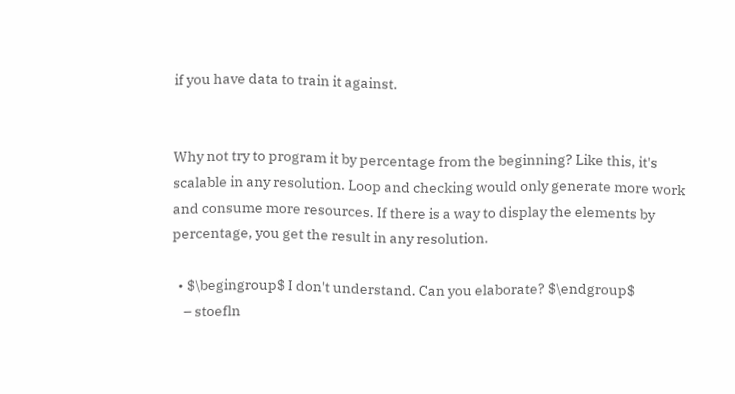if you have data to train it against.


Why not try to program it by percentage from the beginning? Like this, it's scalable in any resolution. Loop and checking would only generate more work and consume more resources. If there is a way to display the elements by percentage, you get the result in any resolution.

  • $\begingroup$ I don't understand. Can you elaborate? $\endgroup$
    – stoefln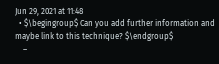Jun 29, 2021 at 11:48
  • $\begingroup$ Can you add further information and maybe link to this technique? $\endgroup$
    –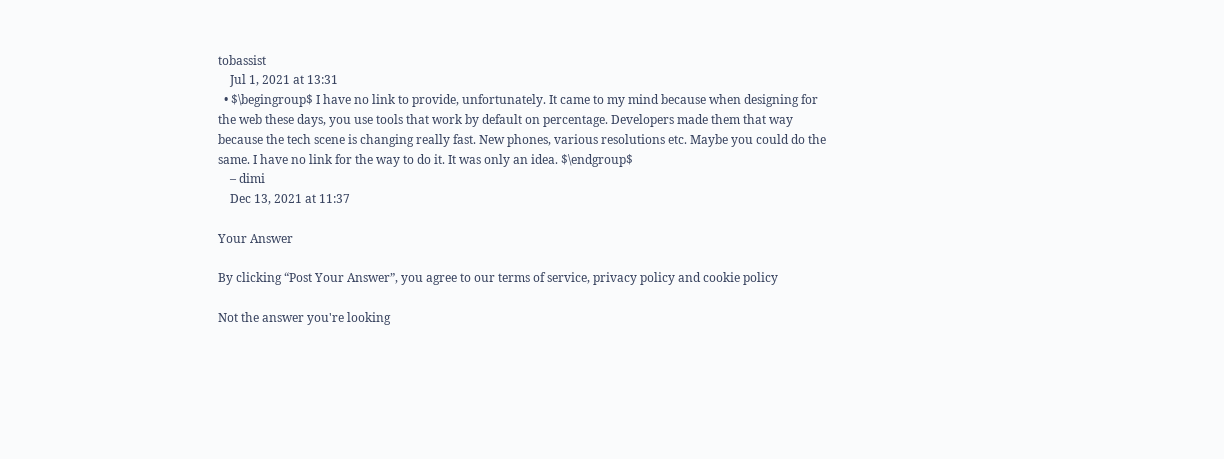tobassist
    Jul 1, 2021 at 13:31
  • $\begingroup$ I have no link to provide, unfortunately. It came to my mind because when designing for the web these days, you use tools that work by default on percentage. Developers made them that way because the tech scene is changing really fast. New phones, various resolutions etc. Maybe you could do the same. I have no link for the way to do it. It was only an idea. $\endgroup$
    – dimi
    Dec 13, 2021 at 11:37

Your Answer

By clicking “Post Your Answer”, you agree to our terms of service, privacy policy and cookie policy

Not the answer you're looking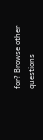for? Browse other questions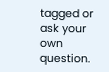tagged or ask your own question.